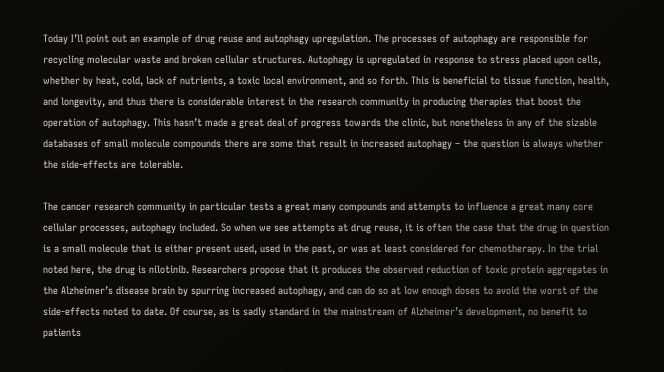Today I’ll point out an example of drug reuse and autophagy upregulation. The processes of autophagy are responsible for recycling molecular waste and broken cellular structures. Autophagy is upregulated in response to stress placed upon cells, whether by heat, cold, lack of nutrients, a toxic local environment, and so forth. This is beneficial to tissue function, health, and longevity, and thus there is considerable interest in the research community in producing therapies that boost the operation of autophagy. This hasn’t made a great deal of progress towards the clinic, but nonetheless in any of the sizable databases of small molecule compounds there are some that result in increased autophagy – the question is always whether the side-effects are tolerable.

The cancer research community in particular tests a great many compounds and attempts to influence a great many core cellular processes, autophagy included. So when we see attempts at drug reuse, it is often the case that the drug in question is a small molecule that is either present used, used in the past, or was at least considered for chemotherapy. In the trial noted here, the drug is nilotinib. Researchers propose that it produces the observed reduction of toxic protein aggregates in the Alzheimer’s disease brain by spurring increased autophagy, and can do so at low enough doses to avoid the worst of the side-effects noted to date. Of course, as is sadly standard in the mainstream of Alzheimer’s development, no benefit to patients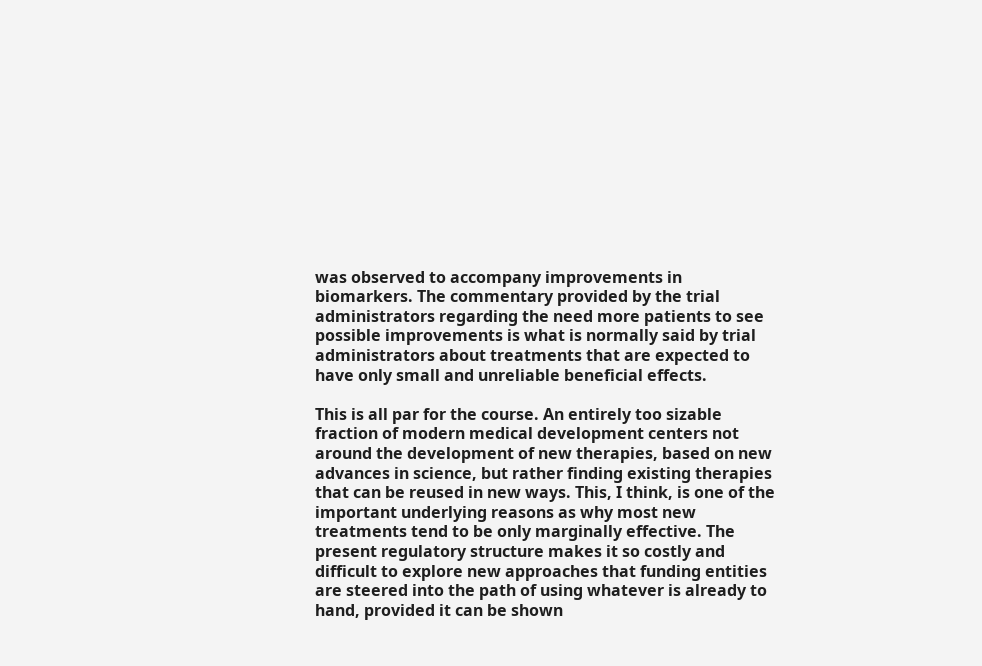was observed to accompany improvements in biomarkers. The commentary provided by the trial administrators regarding the need more patients to see possible improvements is what is normally said by trial administrators about treatments that are expected to have only small and unreliable beneficial effects.

This is all par for the course. An entirely too sizable fraction of modern medical development centers not around the development of new therapies, based on new advances in science, but rather finding existing therapies that can be reused in new ways. This, I think, is one of the important underlying reasons as why most new treatments tend to be only marginally effective. The present regulatory structure makes it so costly and difficult to explore new approaches that funding entities are steered into the path of using whatever is already to hand, provided it can be shown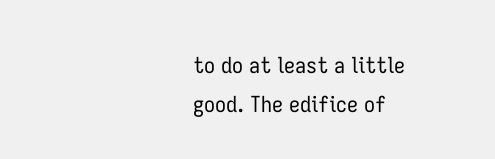to do at least a little good. The edifice of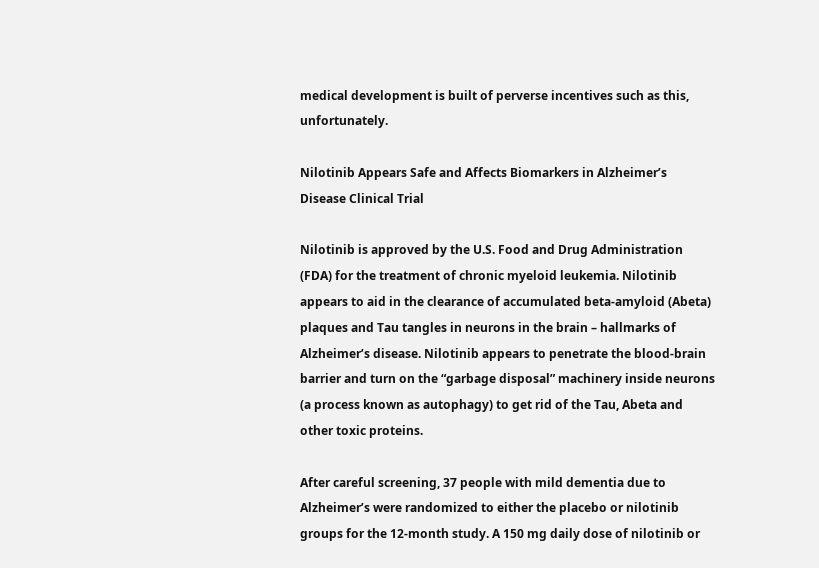medical development is built of perverse incentives such as this, unfortunately.

Nilotinib Appears Safe and Affects Biomarkers in Alzheimer’s Disease Clinical Trial

Nilotinib is approved by the U.S. Food and Drug Administration (FDA) for the treatment of chronic myeloid leukemia. Nilotinib appears to aid in the clearance of accumulated beta-amyloid (Abeta) plaques and Tau tangles in neurons in the brain – hallmarks of Alzheimer’s disease. Nilotinib appears to penetrate the blood-brain barrier and turn on the “garbage disposal” machinery inside neurons (a process known as autophagy) to get rid of the Tau, Abeta and other toxic proteins.

After careful screening, 37 people with mild dementia due to Alzheimer’s were randomized to either the placebo or nilotinib groups for the 12-month study. A 150 mg daily dose of nilotinib or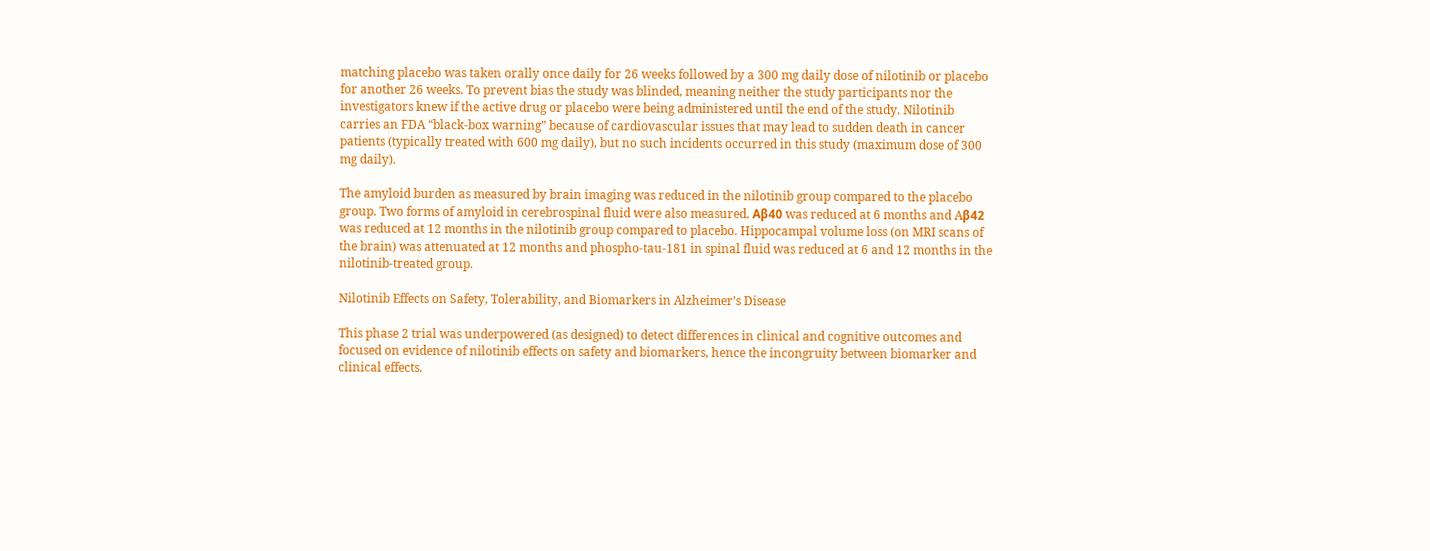matching placebo was taken orally once daily for 26 weeks followed by a 300 mg daily dose of nilotinib or placebo for another 26 weeks. To prevent bias the study was blinded, meaning neither the study participants nor the investigators knew if the active drug or placebo were being administered until the end of the study. Nilotinib carries an FDA “black-box warning” because of cardiovascular issues that may lead to sudden death in cancer patients (typically treated with 600 mg daily), but no such incidents occurred in this study (maximum dose of 300 mg daily).

The amyloid burden as measured by brain imaging was reduced in the nilotinib group compared to the placebo group. Two forms of amyloid in cerebrospinal fluid were also measured. Aβ40 was reduced at 6 months and Aβ42 was reduced at 12 months in the nilotinib group compared to placebo. Hippocampal volume loss (on MRI scans of the brain) was attenuated at 12 months and phospho-tau-181 in spinal fluid was reduced at 6 and 12 months in the nilotinib-treated group.

Nilotinib Effects on Safety, Tolerability, and Biomarkers in Alzheimer’s Disease

This phase 2 trial was underpowered (as designed) to detect differences in clinical and cognitive outcomes and focused on evidence of nilotinib effects on safety and biomarkers, hence the incongruity between biomarker and clinical effects.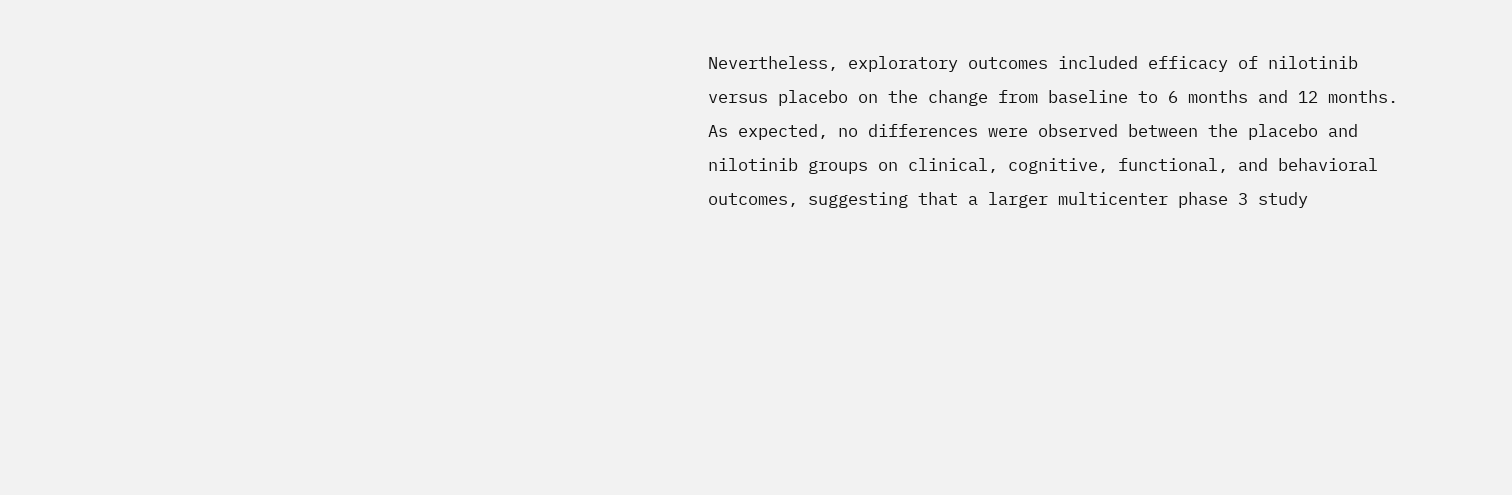Nevertheless, exploratory outcomes included efficacy of nilotinib versus placebo on the change from baseline to 6 months and 12 months. As expected, no differences were observed between the placebo and nilotinib groups on clinical, cognitive, functional, and behavioral outcomes, suggesting that a larger multicenter phase 3 study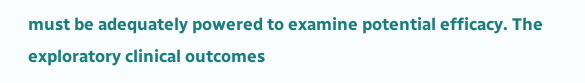must be adequately powered to examine potential efficacy. The exploratory clinical outcomes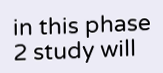in this phase 2 study will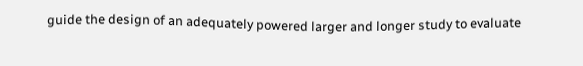guide the design of an adequately powered larger and longer study to evaluate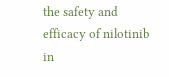the safety and efficacy of nilotinib in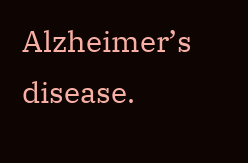Alzheimer’s disease.